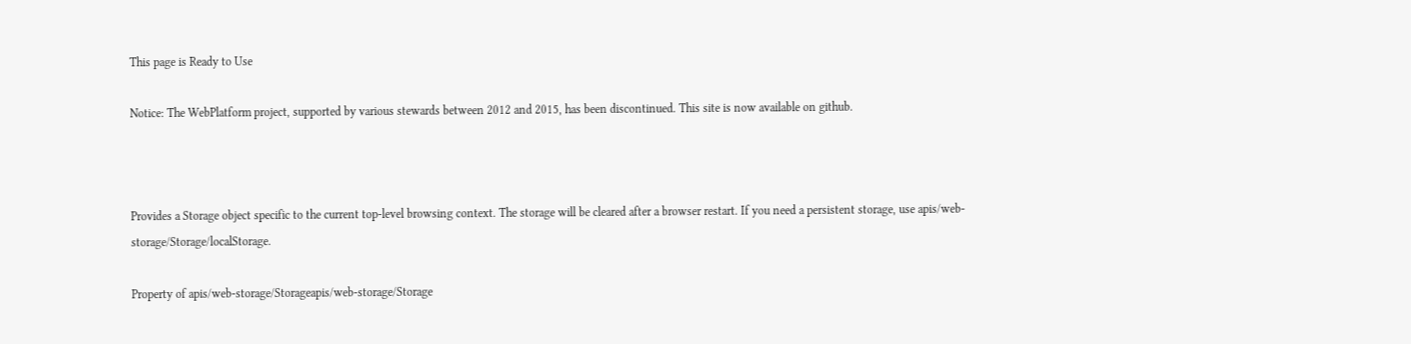This page is Ready to Use

Notice: The WebPlatform project, supported by various stewards between 2012 and 2015, has been discontinued. This site is now available on github.



Provides a Storage object specific to the current top-level browsing context. The storage will be cleared after a browser restart. If you need a persistent storage, use apis/web-storage/Storage/localStorage.

Property of apis/web-storage/Storageapis/web-storage/Storage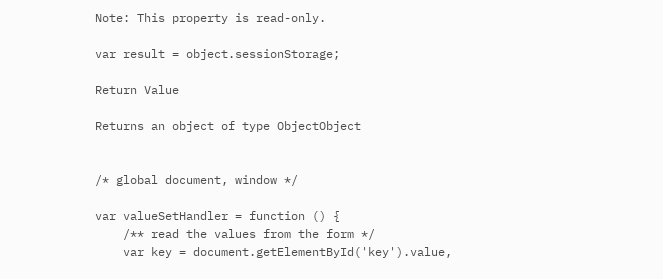Note: This property is read-only.

var result = object.sessionStorage;

Return Value

Returns an object of type ObjectObject


/* global document, window */

var valueSetHandler = function () {
    /** read the values from the form */
    var key = document.getElementById('key').value,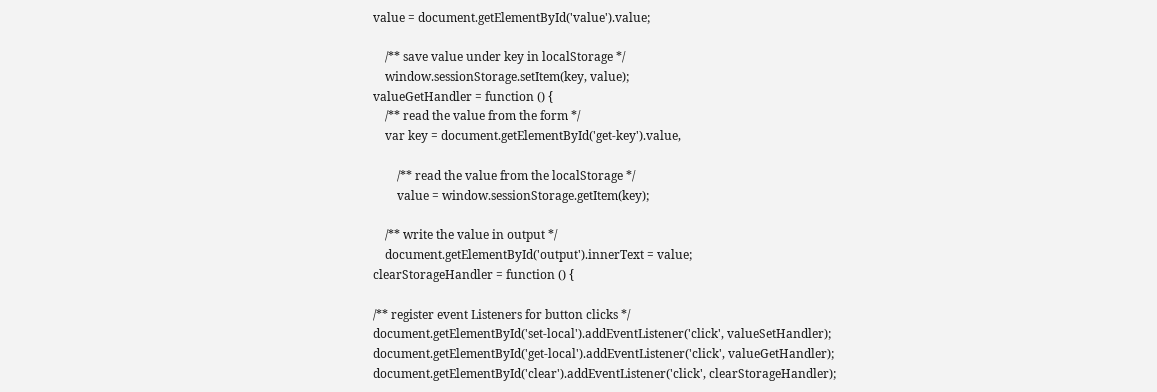value = document.getElementById('value').value;

    /** save value under key in localStorage */
    window.sessionStorage.setItem(key, value);
valueGetHandler = function () {
    /** read the value from the form */
    var key = document.getElementById('get-key').value,

        /** read the value from the localStorage */
        value = window.sessionStorage.getItem(key);

    /** write the value in output */
    document.getElementById('output').innerText = value;
clearStorageHandler = function () {

/** register event Listeners for button clicks */
document.getElementById('set-local').addEventListener('click', valueSetHandler);
document.getElementById('get-local').addEventListener('click', valueGetHandler);
document.getElementById('clear').addEventListener('click', clearStorageHandler);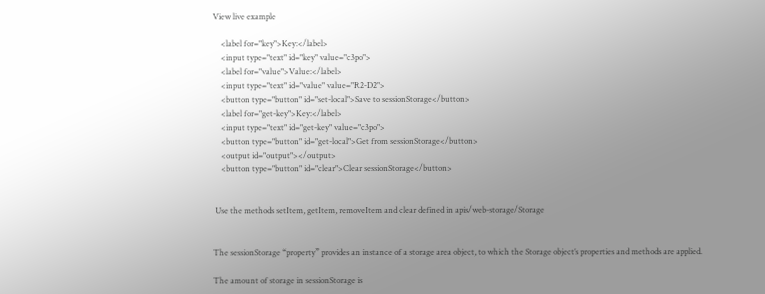View live example

    <label for="key">Key:</label>
    <input type="text" id="key" value="c3po">
    <label for="value">Value:</label>
    <input type="text" id="value" value="R2-D2">
    <button type="button" id="set-local">Save to sessionStorage</button>
    <label for="get-key">Key:</label>
    <input type="text" id="get-key" value="c3po">
    <button type="button" id="get-local">Get from sessionStorage</button>
    <output id="output"></output>
    <button type="button" id="clear">Clear sessionStorage</button>


 Use the methods setItem, getItem, removeItem and clear defined in apis/web-storage/Storage


The sessionStorage “property” provides an instance of a storage area object, to which the Storage object’s properties and methods are applied.

The amount of storage in sessionStorage is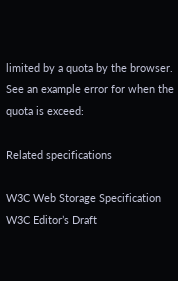limited by a quota by the browser. See an example error for when the quota is exceed:

Related specifications

W3C Web Storage Specification
W3C Editor’s Draft